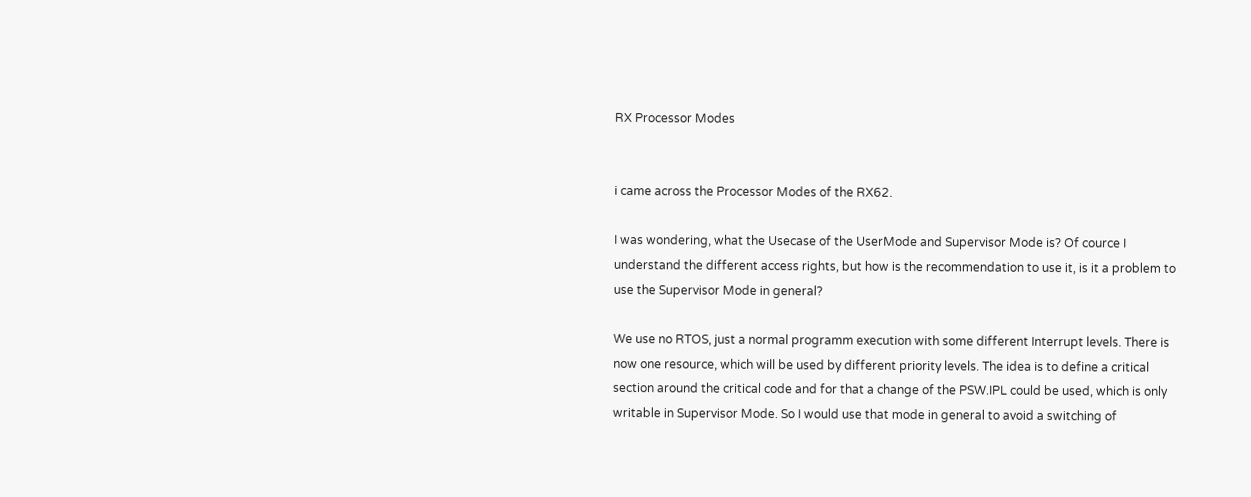RX Processor Modes


i came across the Processor Modes of the RX62.

I was wondering, what the Usecase of the UserMode and Supervisor Mode is? Of cource I understand the different access rights, but how is the recommendation to use it, is it a problem to use the Supervisor Mode in general?

We use no RTOS, just a normal programm execution with some different Interrupt levels. There is now one resource, which will be used by different priority levels. The idea is to define a critical section around the critical code and for that a change of the PSW.IPL could be used, which is only writable in Supervisor Mode. So I would use that mode in general to avoid a switching of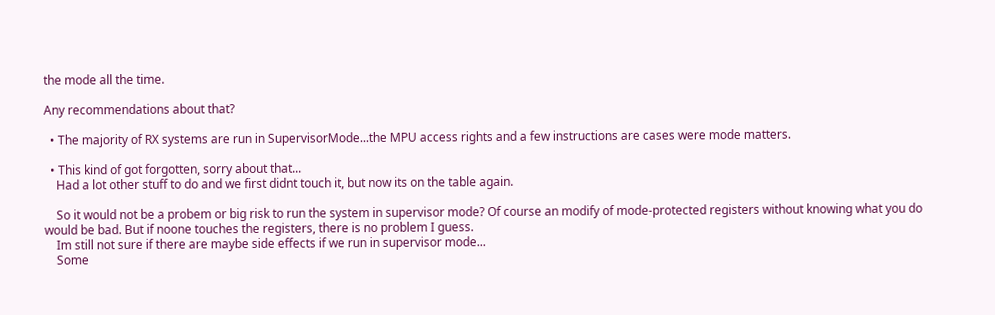the mode all the time.

Any recommendations about that?

  • The majority of RX systems are run in SupervisorMode...the MPU access rights and a few instructions are cases were mode matters.

  • This kind of got forgotten, sorry about that...
    Had a lot other stuff to do and we first didnt touch it, but now its on the table again.

    So it would not be a probem or big risk to run the system in supervisor mode? Of course an modify of mode-protected registers without knowing what you do would be bad. But if noone touches the registers, there is no problem I guess.
    Im still not sure if there are maybe side effects if we run in supervisor mode...
    Some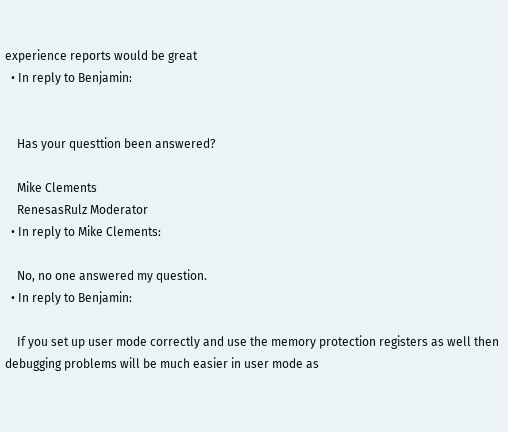experience reports would be great
  • In reply to Benjamin:


    Has your questtion been answered?

    Mike Clements
    RenesasRulz Moderator
  • In reply to Mike Clements:

    No, no one answered my question.
  • In reply to Benjamin:

    If you set up user mode correctly and use the memory protection registers as well then debugging problems will be much easier in user mode as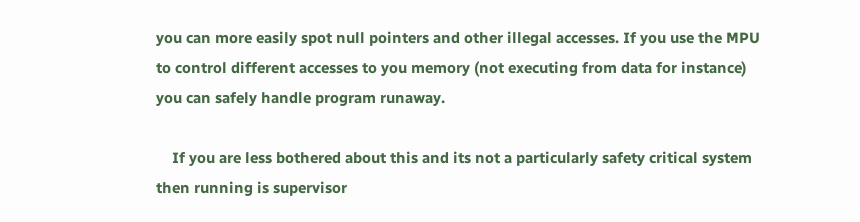you can more easily spot null pointers and other illegal accesses. If you use the MPU to control different accesses to you memory (not executing from data for instance) you can safely handle program runaway.

    If you are less bothered about this and its not a particularly safety critical system then running is supervisor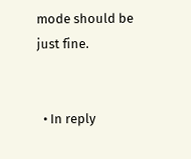mode should be just fine.


  • In reply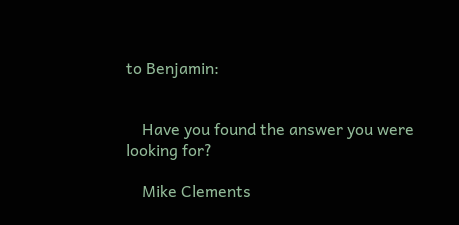to Benjamin:


    Have you found the answer you were looking for?

    Mike Clements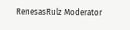RenesasRulz Moderator